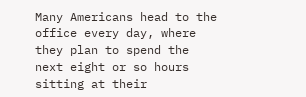Many Americans head to the office every day, where they plan to spend the next eight or so hours sitting at their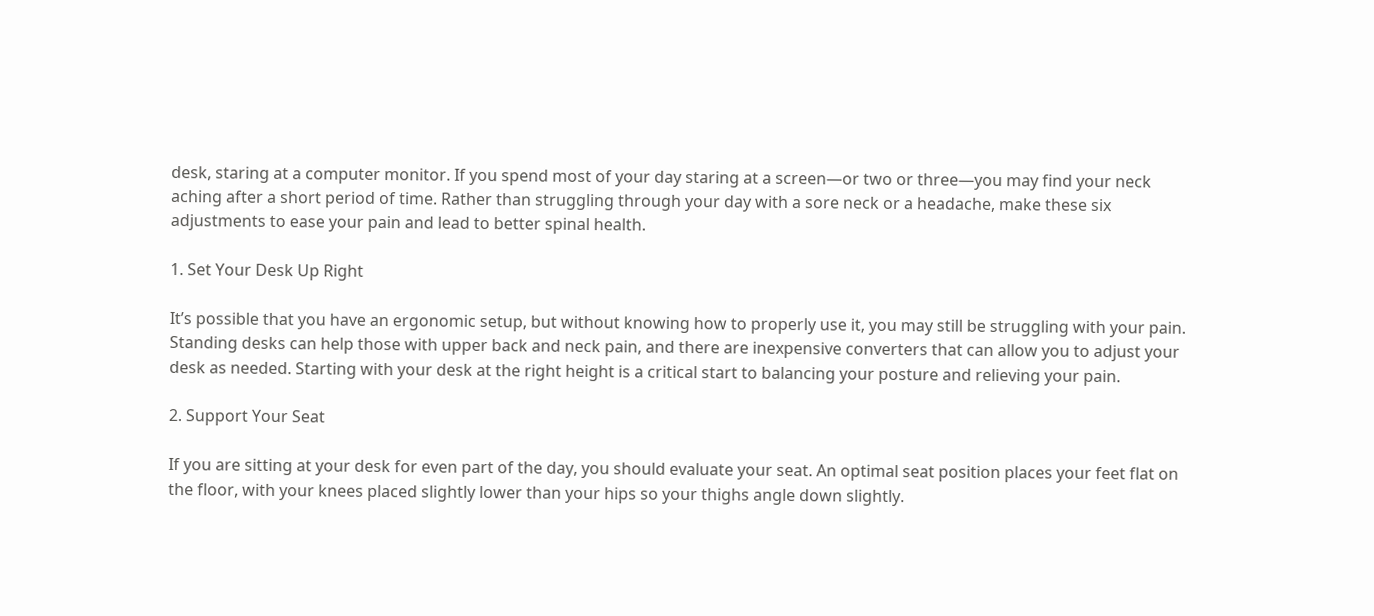desk, staring at a computer monitor. If you spend most of your day staring at a screen—or two or three—you may find your neck aching after a short period of time. Rather than struggling through your day with a sore neck or a headache, make these six adjustments to ease your pain and lead to better spinal health.

1. Set Your Desk Up Right

It’s possible that you have an ergonomic setup, but without knowing how to properly use it, you may still be struggling with your pain. Standing desks can help those with upper back and neck pain, and there are inexpensive converters that can allow you to adjust your desk as needed. Starting with your desk at the right height is a critical start to balancing your posture and relieving your pain.

2. Support Your Seat

If you are sitting at your desk for even part of the day, you should evaluate your seat. An optimal seat position places your feet flat on the floor, with your knees placed slightly lower than your hips so your thighs angle down slightly.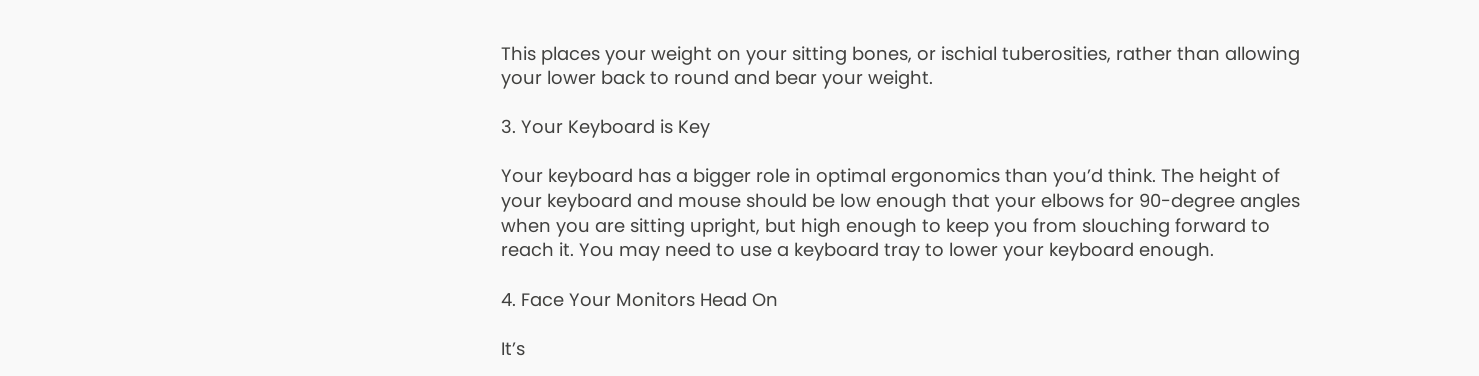This places your weight on your sitting bones, or ischial tuberosities, rather than allowing your lower back to round and bear your weight.

3. Your Keyboard is Key

Your keyboard has a bigger role in optimal ergonomics than you’d think. The height of your keyboard and mouse should be low enough that your elbows for 90-degree angles when you are sitting upright, but high enough to keep you from slouching forward to reach it. You may need to use a keyboard tray to lower your keyboard enough.

4. Face Your Monitors Head On

It’s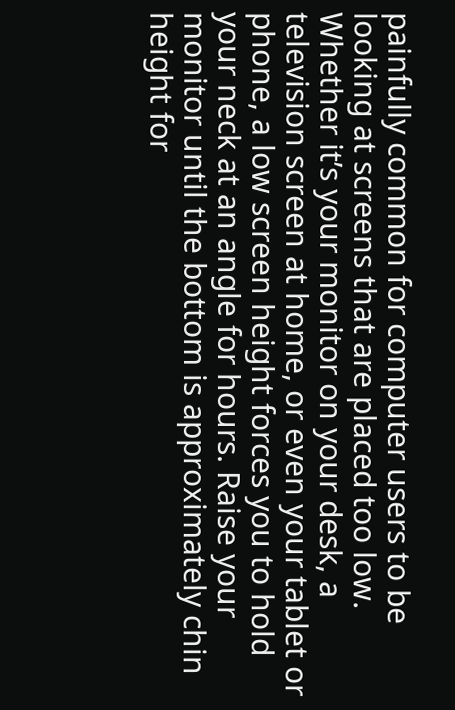painfully common for computer users to be looking at screens that are placed too low. Whether it’s your monitor on your desk, a television screen at home, or even your tablet or phone, a low screen height forces you to hold your neck at an angle for hours. Raise your monitor until the bottom is approximately chin height for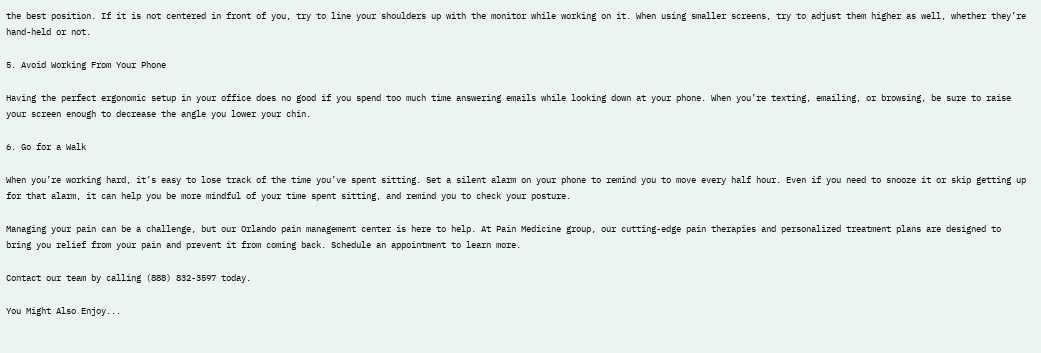the best position. If it is not centered in front of you, try to line your shoulders up with the monitor while working on it. When using smaller screens, try to adjust them higher as well, whether they’re hand-held or not.

5. Avoid Working From Your Phone

Having the perfect ergonomic setup in your office does no good if you spend too much time answering emails while looking down at your phone. When you’re texting, emailing, or browsing, be sure to raise your screen enough to decrease the angle you lower your chin.

6. Go for a Walk

When you’re working hard, it’s easy to lose track of the time you’ve spent sitting. Set a silent alarm on your phone to remind you to move every half hour. Even if you need to snooze it or skip getting up for that alarm, it can help you be more mindful of your time spent sitting, and remind you to check your posture.

Managing your pain can be a challenge, but our Orlando pain management center is here to help. At Pain Medicine group, our cutting-edge pain therapies and personalized treatment plans are designed to bring you relief from your pain and prevent it from coming back. Schedule an appointment to learn more.

Contact our team by calling (888) 832-3597 today.

You Might Also Enjoy...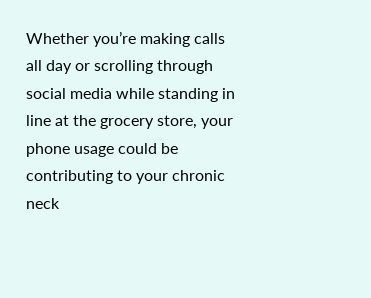Whether you’re making calls all day or scrolling through social media while standing in line at the grocery store, your phone usage could be contributing to your chronic neck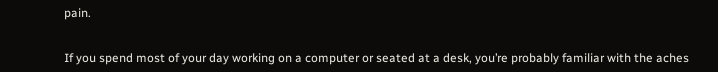pain.


If you spend most of your day working on a computer or seated at a desk, you’re probably familiar with the aches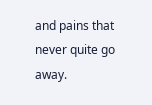and pains that never quite go away.